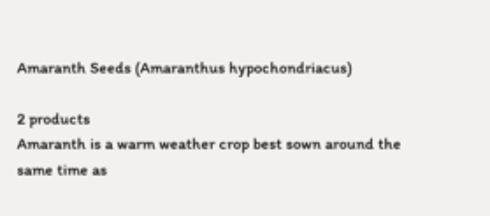Amaranth Seeds (Amaranthus hypochondriacus)

2 products
Amaranth is a warm weather crop best sown around the same time as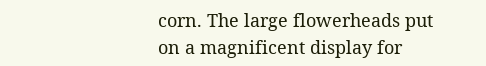corn. The large flowerheads put on a magnificent display for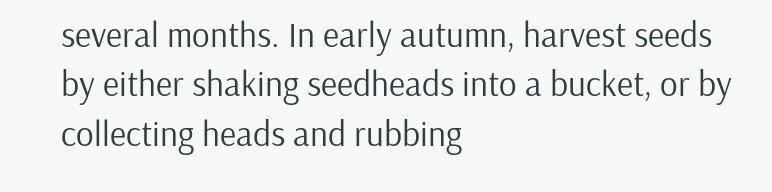several months. In early autumn, harvest seeds by either shaking seedheads into a bucket, or by collecting heads and rubbing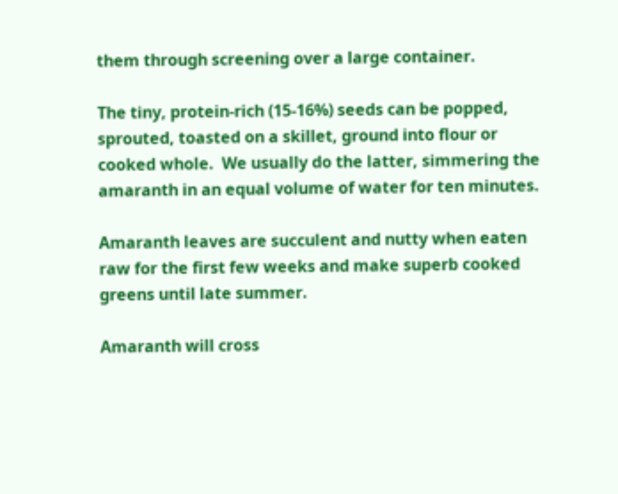them through screening over a large container.

The tiny, protein-rich (15-16%) seeds can be popped, sprouted, toasted on a skillet, ground into flour or cooked whole.  We usually do the latter, simmering the amaranth in an equal volume of water for ten minutes.

Amaranth leaves are succulent and nutty when eaten raw for the first few weeks and make superb cooked greens until late summer.

Amaranth will cross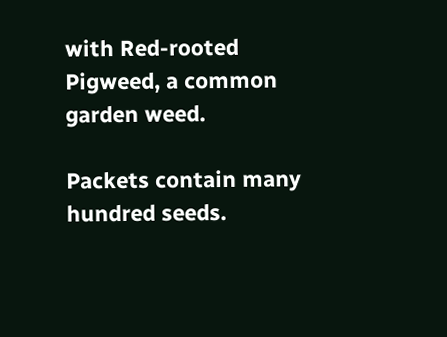with Red-rooted Pigweed, a common garden weed.

Packets contain many hundred seeds.